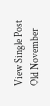View Single Post
Old November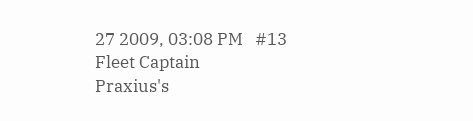27 2009, 03:08 PM   #13
Fleet Captain
Praxius's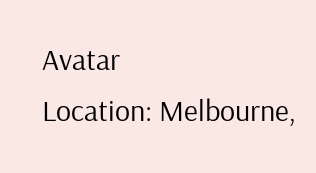Avatar
Location: Melbourne,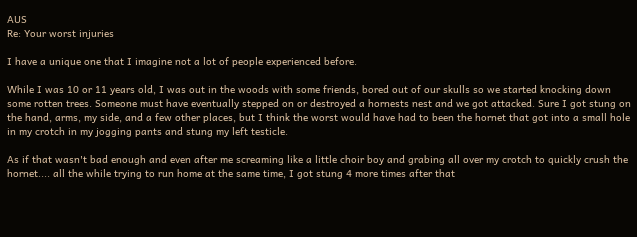AUS
Re: Your worst injuries

I have a unique one that I imagine not a lot of people experienced before.

While I was 10 or 11 years old, I was out in the woods with some friends, bored out of our skulls so we started knocking down some rotten trees. Someone must have eventually stepped on or destroyed a hornests nest and we got attacked. Sure I got stung on the hand, arms, my side, and a few other places, but I think the worst would have had to been the hornet that got into a small hole in my crotch in my jogging pants and stung my left testicle.

As if that wasn't bad enough and even after me screaming like a little choir boy and grabing all over my crotch to quickly crush the hornet.... all the while trying to run home at the same time, I got stung 4 more times after that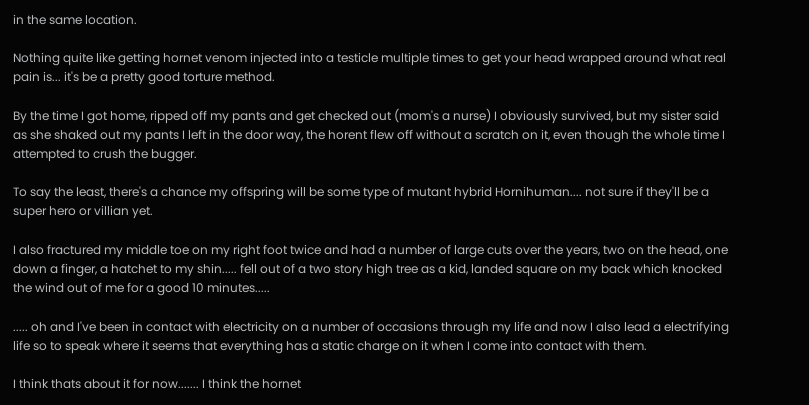in the same location.

Nothing quite like getting hornet venom injected into a testicle multiple times to get your head wrapped around what real pain is... it's be a pretty good torture method.

By the time I got home, ripped off my pants and get checked out (mom's a nurse) I obviously survived, but my sister said as she shaked out my pants I left in the door way, the horent flew off without a scratch on it, even though the whole time I attempted to crush the bugger.

To say the least, there's a chance my offspring will be some type of mutant hybrid Hornihuman.... not sure if they'll be a super hero or villian yet.

I also fractured my middle toe on my right foot twice and had a number of large cuts over the years, two on the head, one down a finger, a hatchet to my shin..... fell out of a two story high tree as a kid, landed square on my back which knocked the wind out of me for a good 10 minutes.....

..... oh and I've been in contact with electricity on a number of occasions through my life and now I also lead a electrifying life so to speak where it seems that everything has a static charge on it when I come into contact with them.

I think thats about it for now....... I think the hornet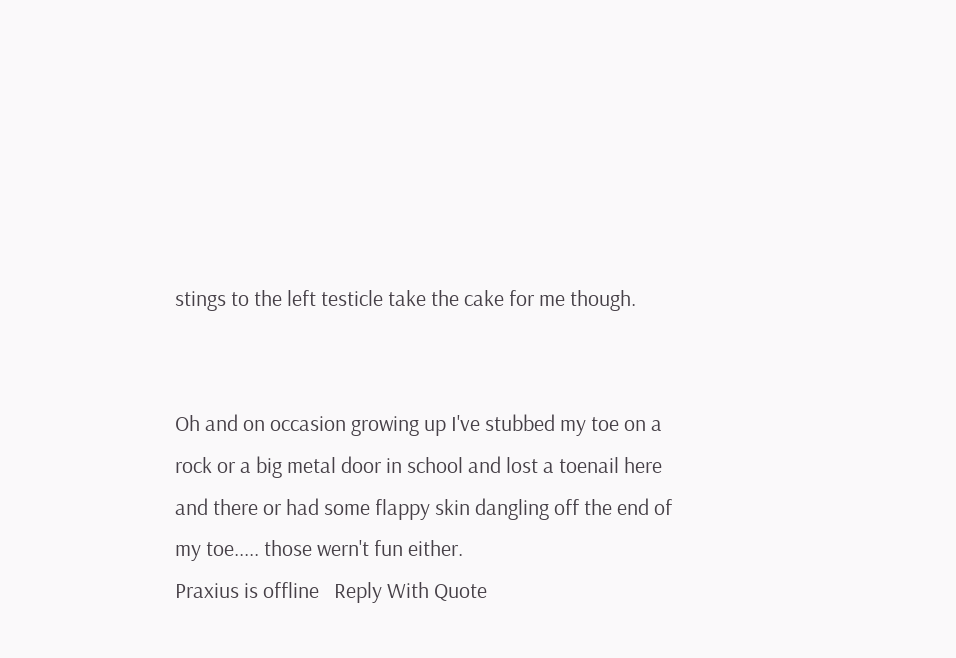stings to the left testicle take the cake for me though.


Oh and on occasion growing up I've stubbed my toe on a rock or a big metal door in school and lost a toenail here and there or had some flappy skin dangling off the end of my toe..... those wern't fun either.
Praxius is offline   Reply With Quote